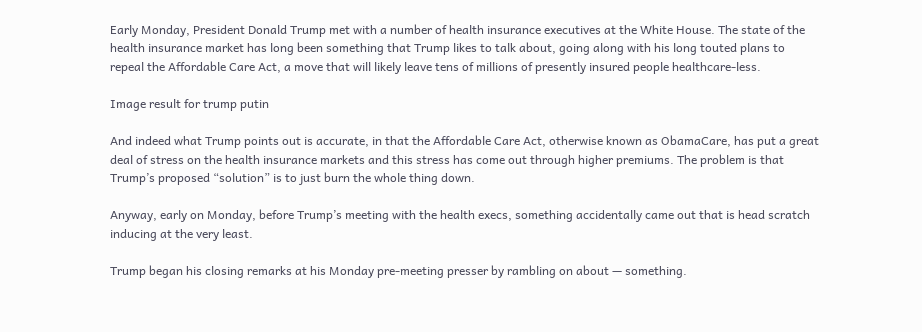Early Monday, President Donald Trump met with a number of health insurance executives at the White House. The state of the health insurance market has long been something that Trump likes to talk about, going along with his long touted plans to repeal the Affordable Care Act, a move that will likely leave tens of millions of presently insured people healthcare-less.

Image result for trump putin

And indeed what Trump points out is accurate, in that the Affordable Care Act, otherwise known as ObamaCare, has put a great deal of stress on the health insurance markets and this stress has come out through higher premiums. The problem is that Trump’s proposed “solution” is to just burn the whole thing down.

Anyway, early on Monday, before Trump’s meeting with the health execs, something accidentally came out that is head scratch inducing at the very least.

Trump began his closing remarks at his Monday pre-meeting presser by rambling on about — something.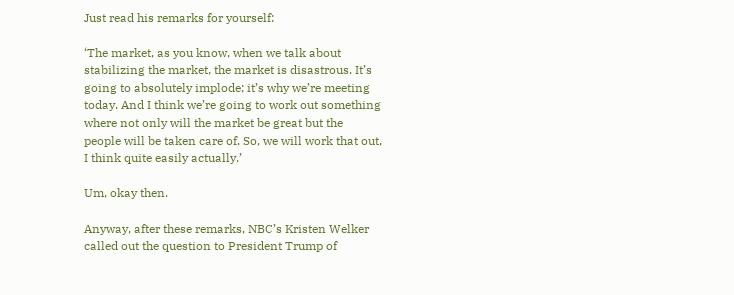Just read his remarks for yourself:

‘The market, as you know, when we talk about stabilizing the market, the market is disastrous. It’s going to absolutely implode; it’s why we’re meeting today. And I think we’re going to work out something where not only will the market be great but the people will be taken care of. So, we will work that out, I think quite easily actually.’

Um, okay then.

Anyway, after these remarks, NBC’s Kristen Welker called out the question to President Trump of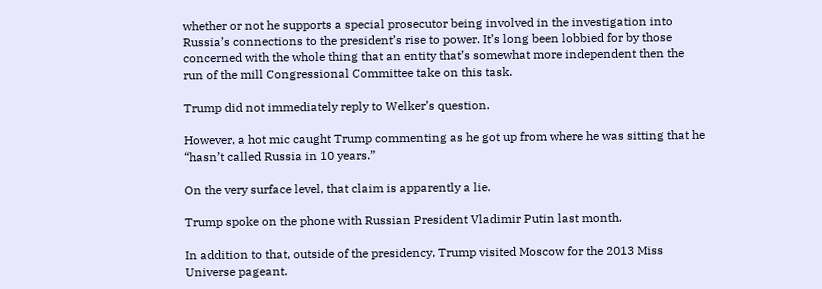whether or not he supports a special prosecutor being involved in the investigation into Russia’s connections to the president’s rise to power. It’s long been lobbied for by those concerned with the whole thing that an entity that’s somewhat more independent then the run of the mill Congressional Committee take on this task.

Trump did not immediately reply to Welker’s question.

However, a hot mic caught Trump commenting as he got up from where he was sitting that he “hasn’t called Russia in 10 years.”

On the very surface level, that claim is apparently a lie.

Trump spoke on the phone with Russian President Vladimir Putin last month.

In addition to that, outside of the presidency, Trump visited Moscow for the 2013 Miss Universe pageant.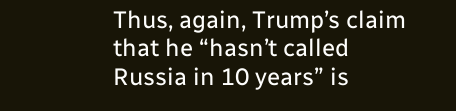Thus, again, Trump’s claim that he “hasn’t called Russia in 10 years” is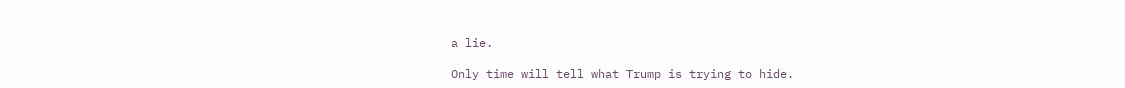a lie.

Only time will tell what Trump is trying to hide.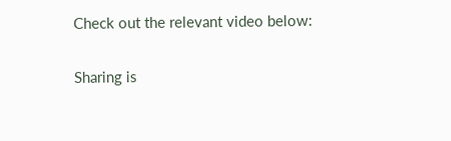Check out the relevant video below:

Sharing is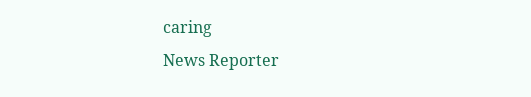caring
News Reporter